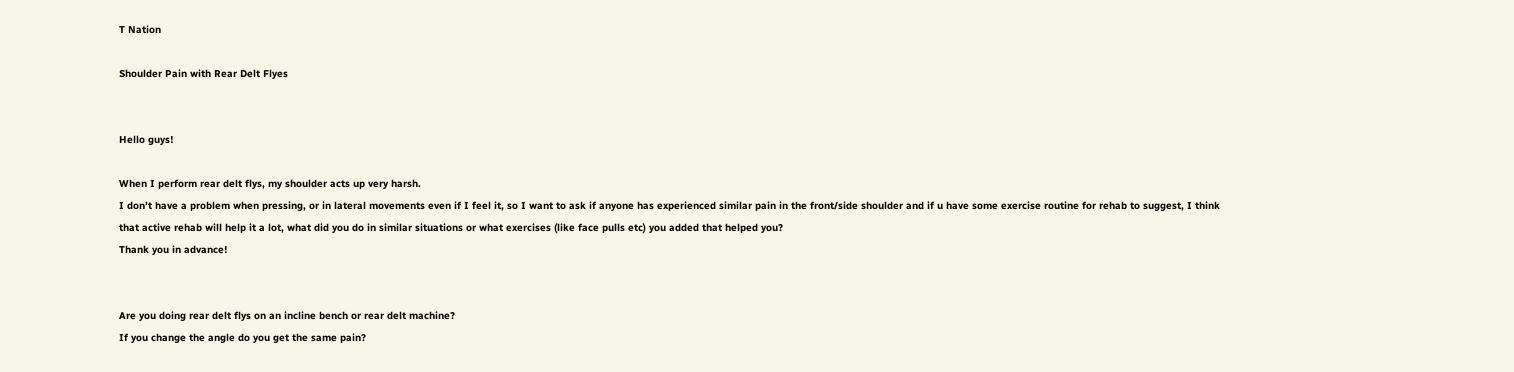T Nation

Shoulder Pain with Rear Delt Flyes


Hello guys!

When I perform rear delt flys, my shoulder acts up very harsh.
I don’t have a problem when pressing, or in lateral movements even if I feel it, so I want to ask if anyone has experienced similar pain in the front/side shoulder and if u have some exercise routine for rehab to suggest, I think that active rehab will help it a lot, what did you do in similar situations or what exercises (like face pulls etc) you added that helped you?
Thank you in advance!


Are you doing rear delt flys on an incline bench or rear delt machine?
If you change the angle do you get the same pain?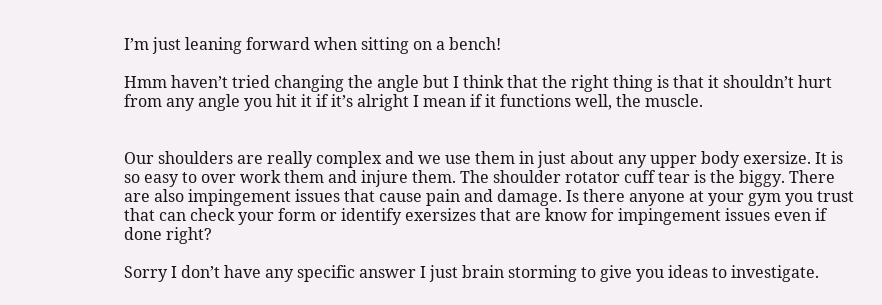I’m just leaning forward when sitting on a bench!

Hmm haven’t tried changing the angle but I think that the right thing is that it shouldn’t hurt from any angle you hit it if it’s alright I mean if it functions well, the muscle.


Our shoulders are really complex and we use them in just about any upper body exersize. It is so easy to over work them and injure them. The shoulder rotator cuff tear is the biggy. There are also impingement issues that cause pain and damage. Is there anyone at your gym you trust that can check your form or identify exersizes that are know for impingement issues even if done right?

Sorry I don’t have any specific answer I just brain storming to give you ideas to investigate.